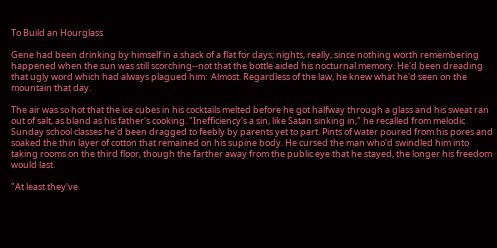To Build an Hourglass

Gene had been drinking by himself in a shack of a flat for days; nights, really, since nothing worth remembering happened when the sun was still scorching--not that the bottle aided his nocturnal memory. He'd been dreading that ugly word which had always plagued him:  Almost. Regardless of the law, he knew what he'd seen on the mountain that day.

The air was so hot that the ice cubes in his cocktails melted before he got halfway through a glass and his sweat ran out of salt, as bland as his father's cooking. "Inefficiency's a sin, like Satan sinking in," he recalled from melodic Sunday school classes he'd been dragged to feebly by parents yet to part. Pints of water poured from his pores and soaked the thin layer of cotton that remained on his supine body. He cursed the man who'd swindled him into taking rooms on the third floor, though the farther away from the public eye that he stayed, the longer his freedom would last.

"At least they've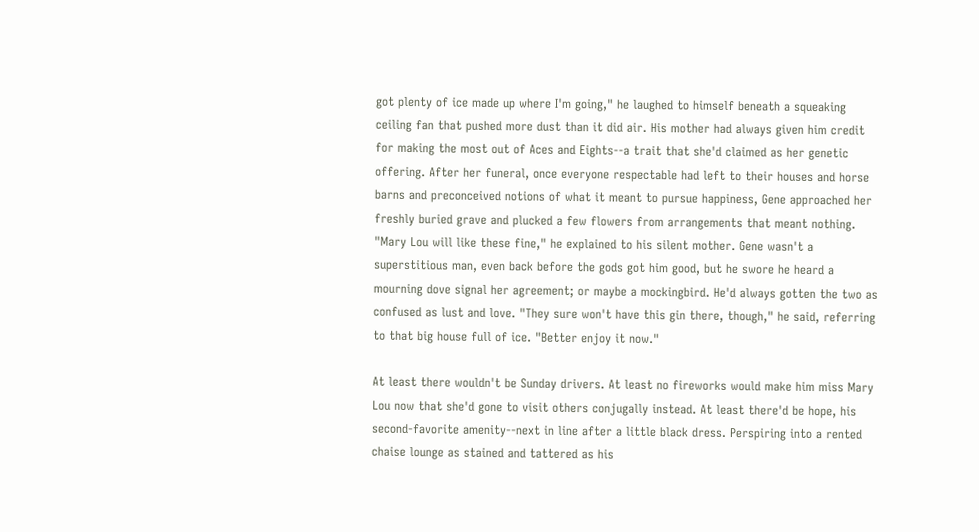got plenty of ice made up where I'm going," he laughed to himself beneath a squeaking ceiling fan that pushed more dust than it did air. His mother had always given him credit for making the most out of Aces and Eights--a trait that she'd claimed as her genetic offering. After her funeral, once everyone respectable had left to their houses and horse barns and preconceived notions of what it meant to pursue happiness, Gene approached her freshly buried grave and plucked a few flowers from arrangements that meant nothing. "Mary Lou will like these fine," he explained to his silent mother. Gene wasn't a superstitious man, even back before the gods got him good, but he swore he heard a mourning dove signal her agreement; or maybe a mockingbird. He'd always gotten the two as confused as lust and love. "They sure won't have this gin there, though," he said, referring to that big house full of ice. "Better enjoy it now."

At least there wouldn't be Sunday drivers. At least no fireworks would make him miss Mary Lou now that she'd gone to visit others conjugally instead. At least there'd be hope, his second-favorite amenity--next in line after a little black dress. Perspiring into a rented chaise lounge as stained and tattered as his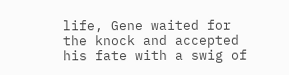life, Gene waited for the knock and accepted his fate with a swig of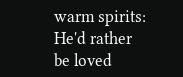warm spirits:  He'd rather be loved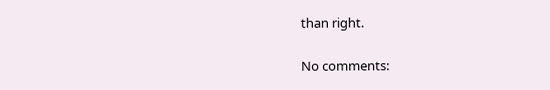than right.

No comments: